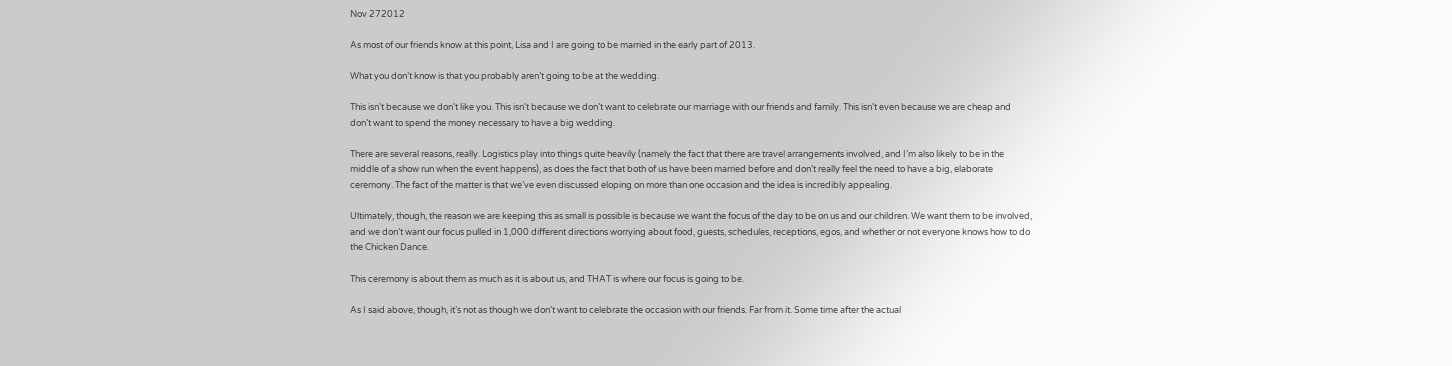Nov 272012

As most of our friends know at this point, Lisa and I are going to be married in the early part of 2013.

What you don’t know is that you probably aren’t going to be at the wedding.

This isn’t because we don’t like you. This isn’t because we don’t want to celebrate our marriage with our friends and family. This isn’t even because we are cheap and don’t want to spend the money necessary to have a big wedding.

There are several reasons, really. Logistics play into things quite heavily (namely the fact that there are travel arrangements involved, and I’m also likely to be in the middle of a show run when the event happens), as does the fact that both of us have been married before and don’t really feel the need to have a big, elaborate ceremony. The fact of the matter is that we’ve even discussed eloping on more than one occasion and the idea is incredibly appealing.

Ultimately, though, the reason we are keeping this as small is possible is because we want the focus of the day to be on us and our children. We want them to be involved, and we don’t want our focus pulled in 1,000 different directions worrying about food, guests, schedules, receptions, egos, and whether or not everyone knows how to do the Chicken Dance.

This ceremony is about them as much as it is about us, and THAT is where our focus is going to be.

As I said above, though, it’s not as though we don’t want to celebrate the occasion with our friends. Far from it. Some time after the actual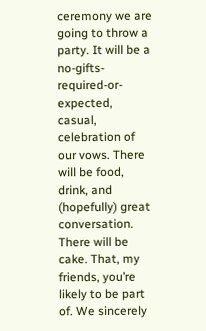ceremony we are going to throw a party. It will be a no-gifts-required-or-expected, casual, celebration of our vows. There will be food, drink, and (hopefully) great conversation. There will be cake. That, my friends, you’re likely to be part of. We sincerely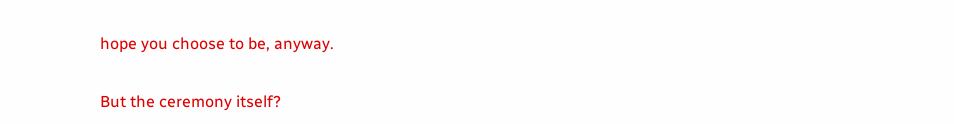hope you choose to be, anyway.

But the ceremony itself?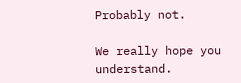Probably not.

We really hope you understand.